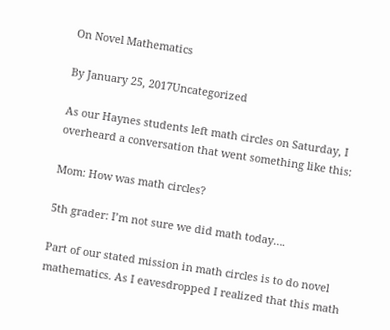On Novel Mathematics

By January 25, 2017Uncategorized

As our Haynes students left math circles on Saturday, I overheard a conversation that went something like this:

Mom: How was math circles?

5th grader: I’m not sure we did math today….

Part of our stated mission in math circles is to do novel mathematics. As I eavesdropped I realized that this math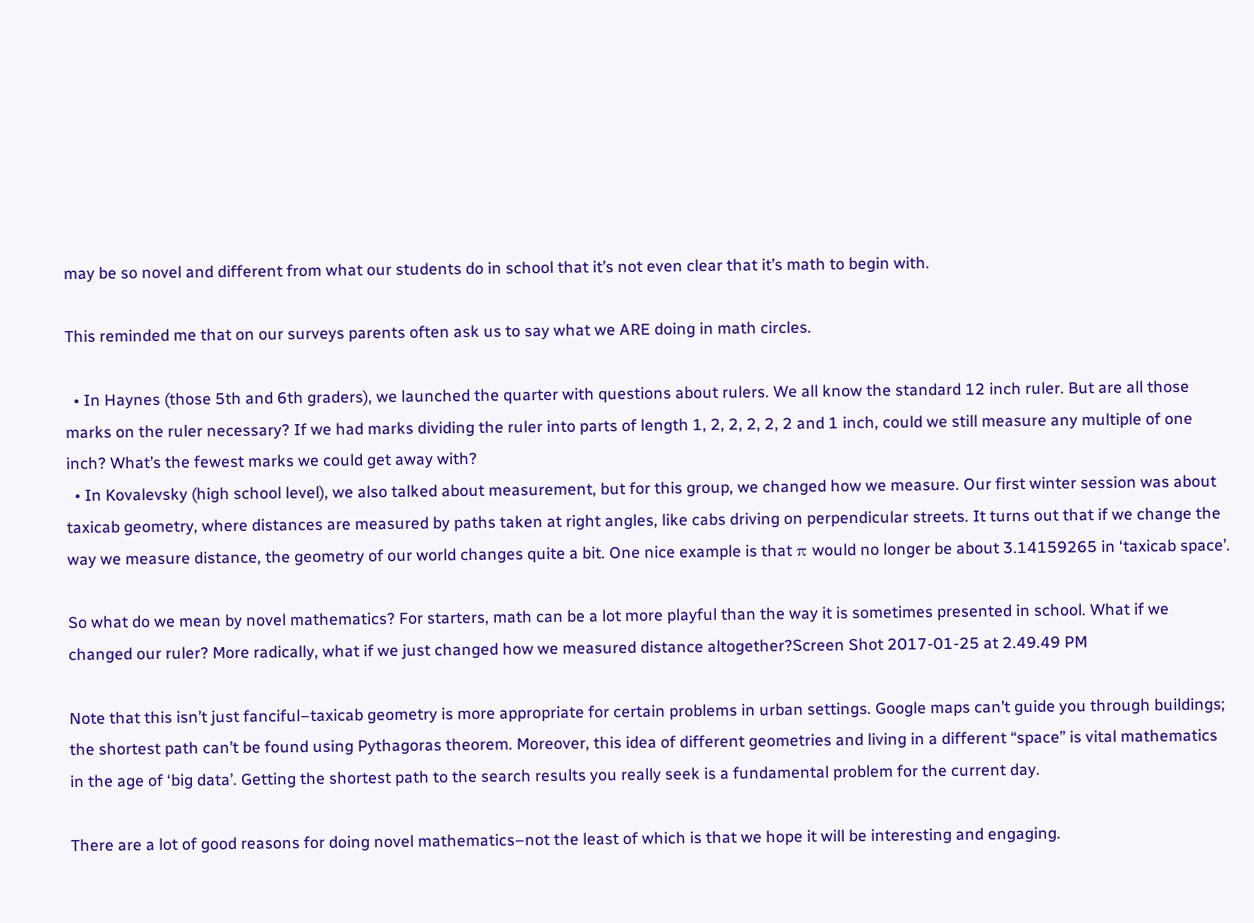may be so novel and different from what our students do in school that it’s not even clear that it’s math to begin with.

This reminded me that on our surveys parents often ask us to say what we ARE doing in math circles.

  • In Haynes (those 5th and 6th graders), we launched the quarter with questions about rulers. We all know the standard 12 inch ruler. But are all those marks on the ruler necessary? If we had marks dividing the ruler into parts of length 1, 2, 2, 2, 2, 2 and 1 inch, could we still measure any multiple of one inch? What’s the fewest marks we could get away with?
  • In Kovalevsky (high school level), we also talked about measurement, but for this group, we changed how we measure. Our first winter session was about taxicab geometry, where distances are measured by paths taken at right angles, like cabs driving on perpendicular streets. It turns out that if we change the way we measure distance, the geometry of our world changes quite a bit. One nice example is that π would no longer be about 3.14159265 in ‘taxicab space’.

So what do we mean by novel mathematics? For starters, math can be a lot more playful than the way it is sometimes presented in school. What if we changed our ruler? More radically, what if we just changed how we measured distance altogether?Screen Shot 2017-01-25 at 2.49.49 PM

Note that this isn’t just fanciful–taxicab geometry is more appropriate for certain problems in urban settings. Google maps can’t guide you through buildings; the shortest path can’t be found using Pythagoras theorem. Moreover, this idea of different geometries and living in a different “space” is vital mathematics in the age of ‘big data’. Getting the shortest path to the search results you really seek is a fundamental problem for the current day.

There are a lot of good reasons for doing novel mathematics–not the least of which is that we hope it will be interesting and engaging.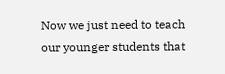Now we just need to teach our younger students that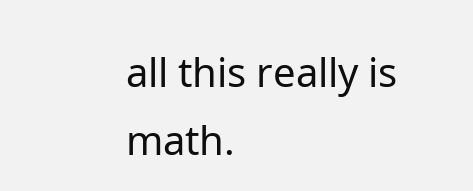all this really is math.